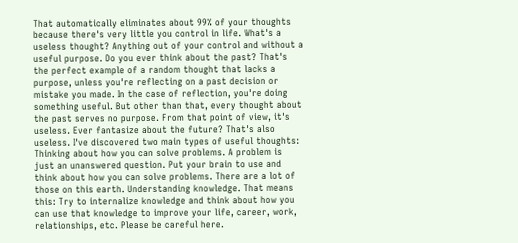That automatically eliminates about 99% of your thoughts because there's very little you control in life. What's a useless thought? Anything out of your control and without a useful purpose. Do you ever think about the past? That's the perfect example of a random thought that lacks a purpose, unless you're reflecting on a past decision or mistake you made. In the case of reflection, you're doing something useful. But other than that, every thought about the past serves no purpose. From that point of view, it's useless. Ever fantasize about the future? That's also useless. I've discovered two main types of useful thoughts: Thinking about how you can solve problems. A problem is just an unanswered question. Put your brain to use and think about how you can solve problems. There are a lot of those on this earth. Understanding knowledge. That means this: Try to internalize knowledge and think about how you can use that knowledge to improve your life, career, work, relationships, etc. Please be careful here.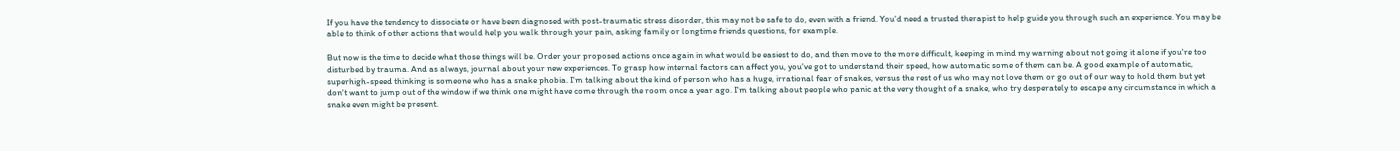If you have the tendency to dissociate or have been diagnosed with post-traumatic stress disorder, this may not be safe to do, even with a friend. You'd need a trusted therapist to help guide you through such an experience. You may be able to think of other actions that would help you walk through your pain, asking family or longtime friends questions, for example.

But now is the time to decide what those things will be. Order your proposed actions once again in what would be easiest to do, and then move to the more difficult, keeping in mind my warning about not going it alone if you're too disturbed by trauma. And as always, journal about your new experiences. To grasp how internal factors can affect you, you've got to understand their speed, how automatic some of them can be. A good example of automatic, superhigh-speed thinking is someone who has a snake phobia. I'm talking about the kind of person who has a huge, irrational fear of snakes, versus the rest of us who may not love them or go out of our way to hold them but yet don't want to jump out of the window if we think one might have come through the room once a year ago. I'm talking about people who panic at the very thought of a snake, who try desperately to escape any circumstance in which a snake even might be present.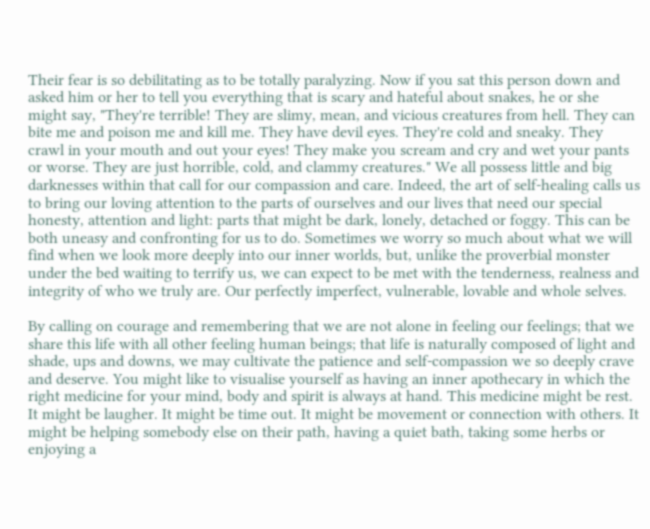Their fear is so debilitating as to be totally paralyzing. Now if you sat this person down and asked him or her to tell you everything that is scary and hateful about snakes, he or she might say, "They're terrible! They are slimy, mean, and vicious creatures from hell. They can bite me and poison me and kill me. They have devil eyes. They're cold and sneaky. They crawl in your mouth and out your eyes! They make you scream and cry and wet your pants or worse. They are just horrible, cold, and clammy creatures." We all possess little and big darknesses within that call for our compassion and care. Indeed, the art of self-healing calls us to bring our loving attention to the parts of ourselves and our lives that need our special honesty, attention and light: parts that might be dark, lonely, detached or foggy. This can be both uneasy and confronting for us to do. Sometimes we worry so much about what we will find when we look more deeply into our inner worlds, but, unlike the proverbial monster under the bed waiting to terrify us, we can expect to be met with the tenderness, realness and integrity of who we truly are. Our perfectly imperfect, vulnerable, lovable and whole selves.

By calling on courage and remembering that we are not alone in feeling our feelings; that we share this life with all other feeling human beings; that life is naturally composed of light and shade, ups and downs, we may cultivate the patience and self-compassion we so deeply crave and deserve. You might like to visualise yourself as having an inner apothecary in which the right medicine for your mind, body and spirit is always at hand. This medicine might be rest. It might be laugher. It might be time out. It might be movement or connection with others. It might be helping somebody else on their path, having a quiet bath, taking some herbs or enjoying a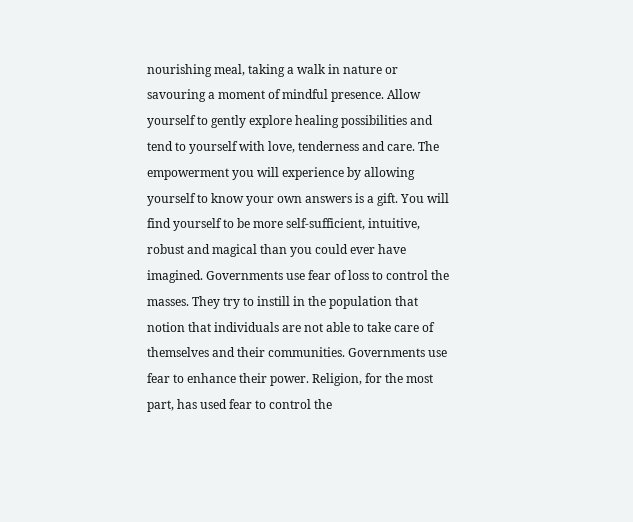nourishing meal, taking a walk in nature or savouring a moment of mindful presence. Allow yourself to gently explore healing possibilities and tend to yourself with love, tenderness and care. The empowerment you will experience by allowing yourself to know your own answers is a gift. You will find yourself to be more self-sufficient, intuitive, robust and magical than you could ever have imagined. Governments use fear of loss to control the masses. They try to instill in the population that notion that individuals are not able to take care of themselves and their communities. Governments use fear to enhance their power. Religion, for the most part, has used fear to control the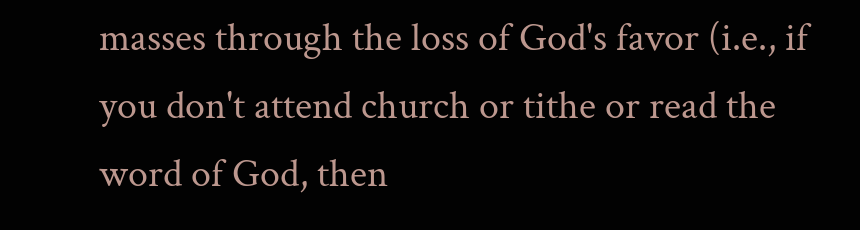masses through the loss of God's favor (i.e., if you don't attend church or tithe or read the word of God, then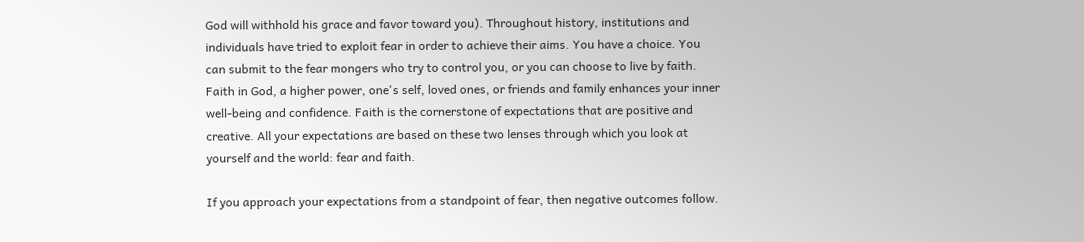God will withhold his grace and favor toward you). Throughout history, institutions and individuals have tried to exploit fear in order to achieve their aims. You have a choice. You can submit to the fear mongers who try to control you, or you can choose to live by faith. Faith in God, a higher power, one's self, loved ones, or friends and family enhances your inner well-being and confidence. Faith is the cornerstone of expectations that are positive and creative. All your expectations are based on these two lenses through which you look at yourself and the world: fear and faith.

If you approach your expectations from a standpoint of fear, then negative outcomes follow.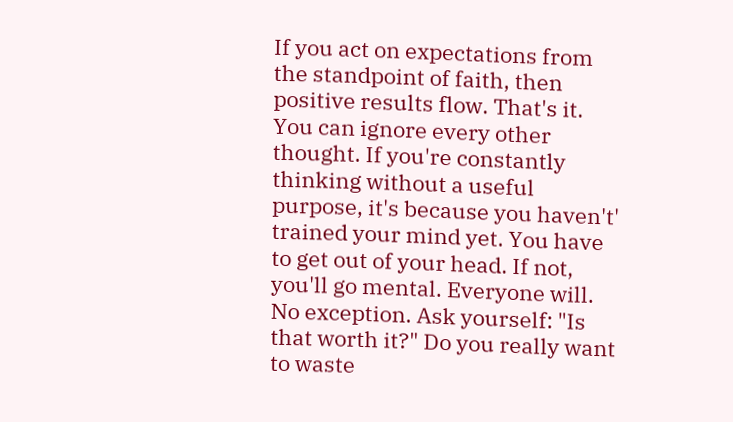If you act on expectations from the standpoint of faith, then positive results flow. That's it. You can ignore every other thought. If you're constantly thinking without a useful purpose, it's because you haven't' trained your mind yet. You have to get out of your head. If not, you'll go mental. Everyone will. No exception. Ask yourself: "Is that worth it?" Do you really want to waste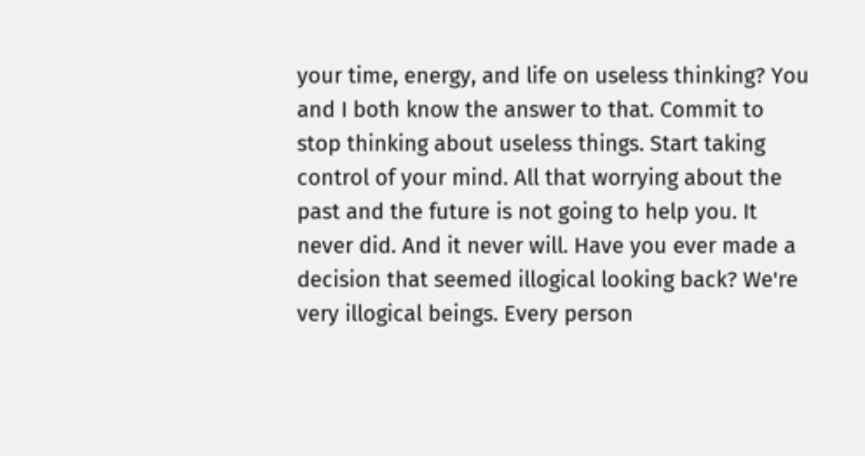your time, energy, and life on useless thinking? You and I both know the answer to that. Commit to stop thinking about useless things. Start taking control of your mind. All that worrying about the past and the future is not going to help you. It never did. And it never will. Have you ever made a decision that seemed illogical looking back? We're very illogical beings. Every person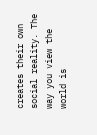creates their own social reality. The way you view the world is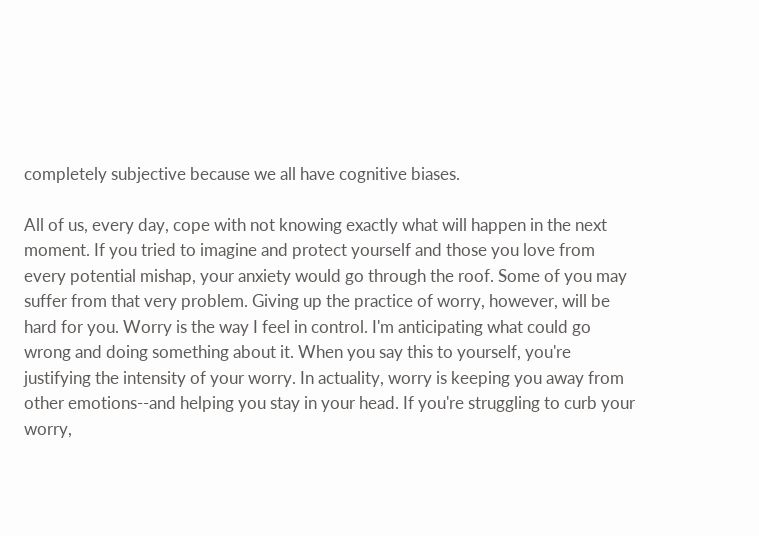completely subjective because we all have cognitive biases.

All of us, every day, cope with not knowing exactly what will happen in the next moment. If you tried to imagine and protect yourself and those you love from every potential mishap, your anxiety would go through the roof. Some of you may suffer from that very problem. Giving up the practice of worry, however, will be hard for you. Worry is the way I feel in control. I'm anticipating what could go wrong and doing something about it. When you say this to yourself, you're justifying the intensity of your worry. In actuality, worry is keeping you away from other emotions--and helping you stay in your head. If you're struggling to curb your worry,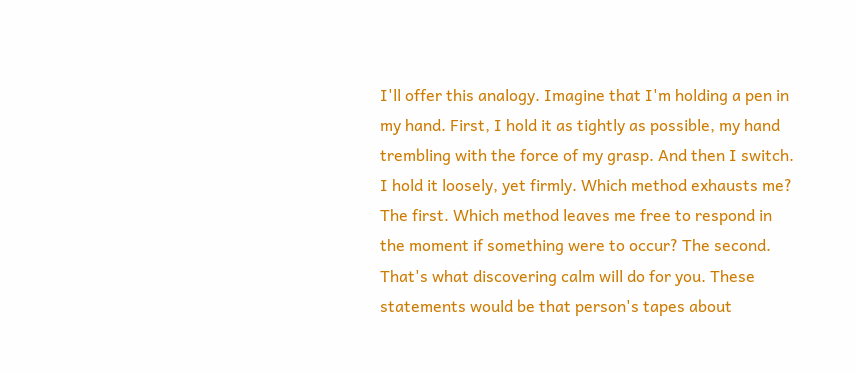I'll offer this analogy. Imagine that I'm holding a pen in my hand. First, I hold it as tightly as possible, my hand trembling with the force of my grasp. And then I switch. I hold it loosely, yet firmly. Which method exhausts me? The first. Which method leaves me free to respond in the moment if something were to occur? The second. That's what discovering calm will do for you. These statements would be that person's tapes about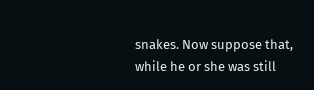snakes. Now suppose that, while he or she was still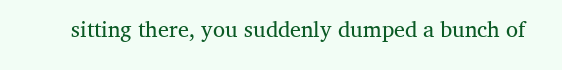sitting there, you suddenly dumped a bunch of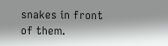snakes in front of them.